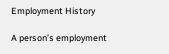Employment History

A person’s employment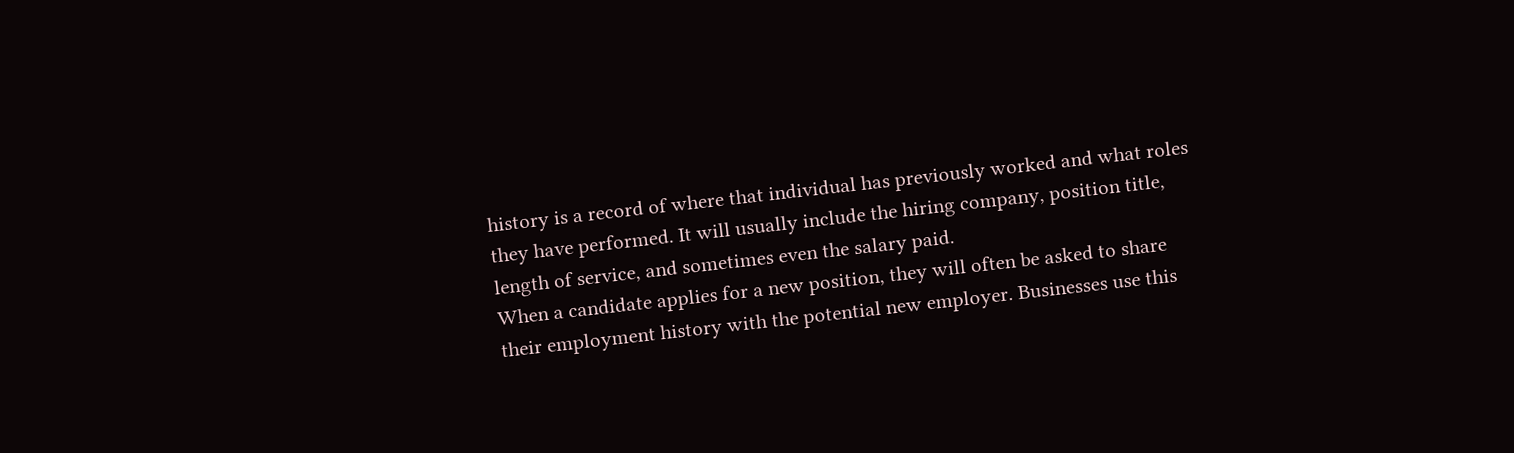history is a record of where that individual has previously worked and what roles they have performed. It will usually include the hiring company, position title, length of service, and sometimes even the salary paid.
When a candidate applies for a new position, they will often be asked to share their employment history with the potential new employer. Businesses use this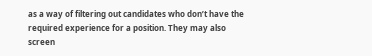as a way of filtering out candidates who don’t have the required experience for a position. They may also screen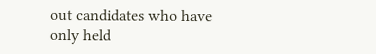out candidates who have only held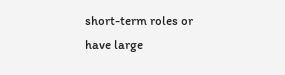short-term roles or have large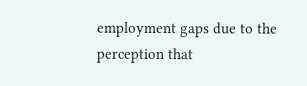employment gaps due to the perception that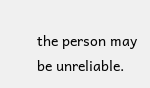the person may be unreliable.